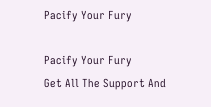Pacify Your Fury

Pacify Your Fury
Get All The Support And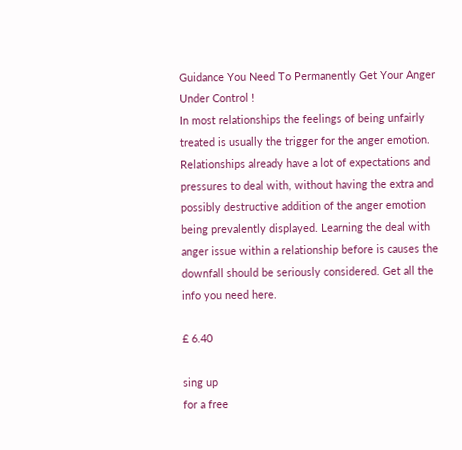Guidance You Need To Permanently Get Your Anger Under Control !
In most relationships the feelings of being unfairly treated is usually the trigger for the anger emotion. Relationships already have a lot of expectations and pressures to deal with, without having the extra and possibly destructive addition of the anger emotion being prevalently displayed. Learning the deal with anger issue within a relationship before is causes the downfall should be seriously considered. Get all the info you need here.

£ 6.40

sing up
for a free